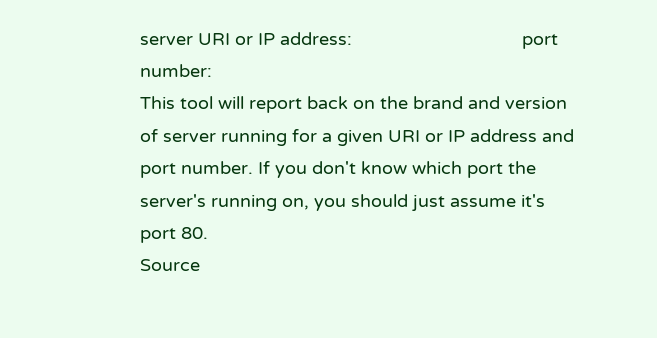server URI or IP address:                                  port number:
This tool will report back on the brand and version of server running for a given URI or IP address and port number. If you don't know which port the server's running on, you should just assume it's port 80.
Source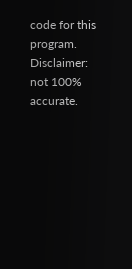code for this program.
Disclaimer: not 100% accurate.